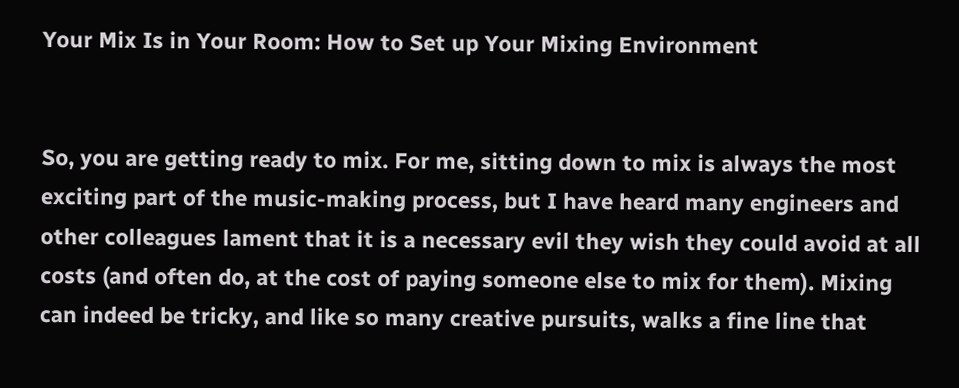Your Mix Is in Your Room: How to Set up Your Mixing Environment


So, you are getting ready to mix. For me, sitting down to mix is always the most exciting part of the music-making process, but I have heard many engineers and other colleagues lament that it is a necessary evil they wish they could avoid at all costs (and often do, at the cost of paying someone else to mix for them). Mixing can indeed be tricky, and like so many creative pursuits, walks a fine line that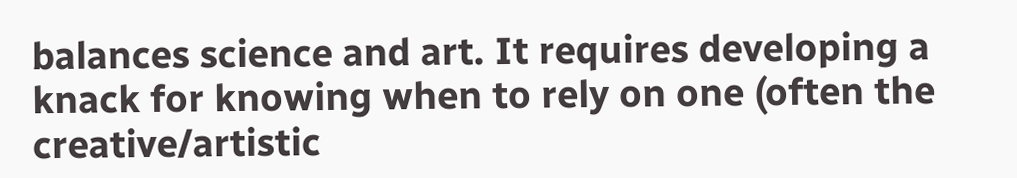balances science and art. It requires developing a knack for knowing when to rely on one (often the creative/artistic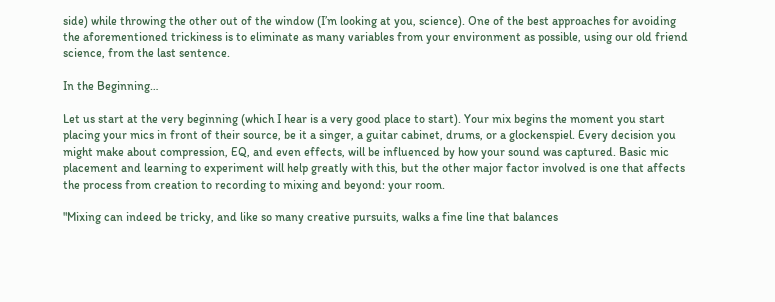side) while throwing the other out of the window (I’m looking at you, science). One of the best approaches for avoiding the aforementioned trickiness is to eliminate as many variables from your environment as possible, using our old friend science, from the last sentence.

In the Beginning…

Let us start at the very beginning (which I hear is a very good place to start). Your mix begins the moment you start placing your mics in front of their source, be it a singer, a guitar cabinet, drums, or a glockenspiel. Every decision you might make about compression, EQ, and even effects, will be influenced by how your sound was captured. Basic mic placement and learning to experiment will help greatly with this, but the other major factor involved is one that affects the process from creation to recording to mixing and beyond: your room.

"Mixing can indeed be tricky, and like so many creative pursuits, walks a fine line that balances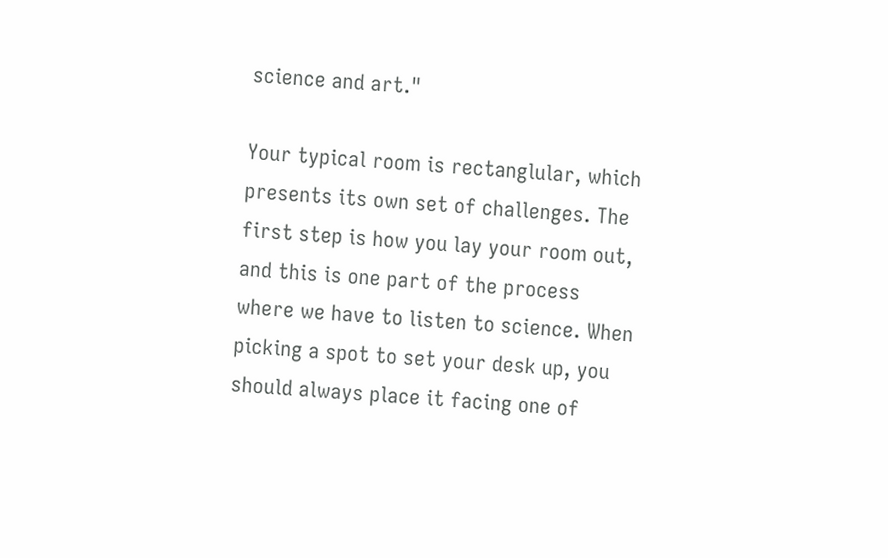science and art."

Your typical room is rectanglular, which presents its own set of challenges. The first step is how you lay your room out, and this is one part of the process where we have to listen to science. When picking a spot to set your desk up, you should always place it facing one of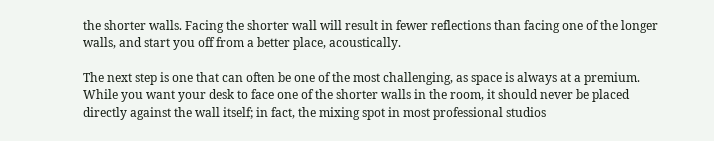the shorter walls. Facing the shorter wall will result in fewer reflections than facing one of the longer walls, and start you off from a better place, acoustically.

The next step is one that can often be one of the most challenging, as space is always at a premium. While you want your desk to face one of the shorter walls in the room, it should never be placed directly against the wall itself; in fact, the mixing spot in most professional studios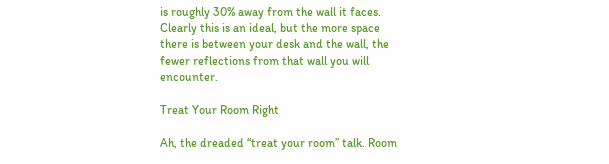is roughly 30% away from the wall it faces. Clearly this is an ideal, but the more space there is between your desk and the wall, the fewer reflections from that wall you will encounter.

Treat Your Room Right

Ah, the dreaded “treat your room” talk. Room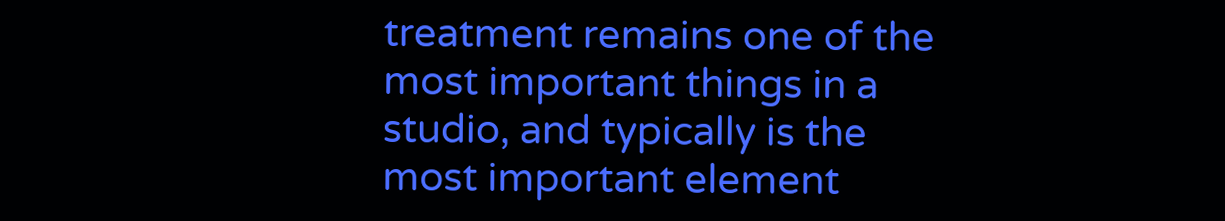treatment remains one of the most important things in a studio, and typically is the most important element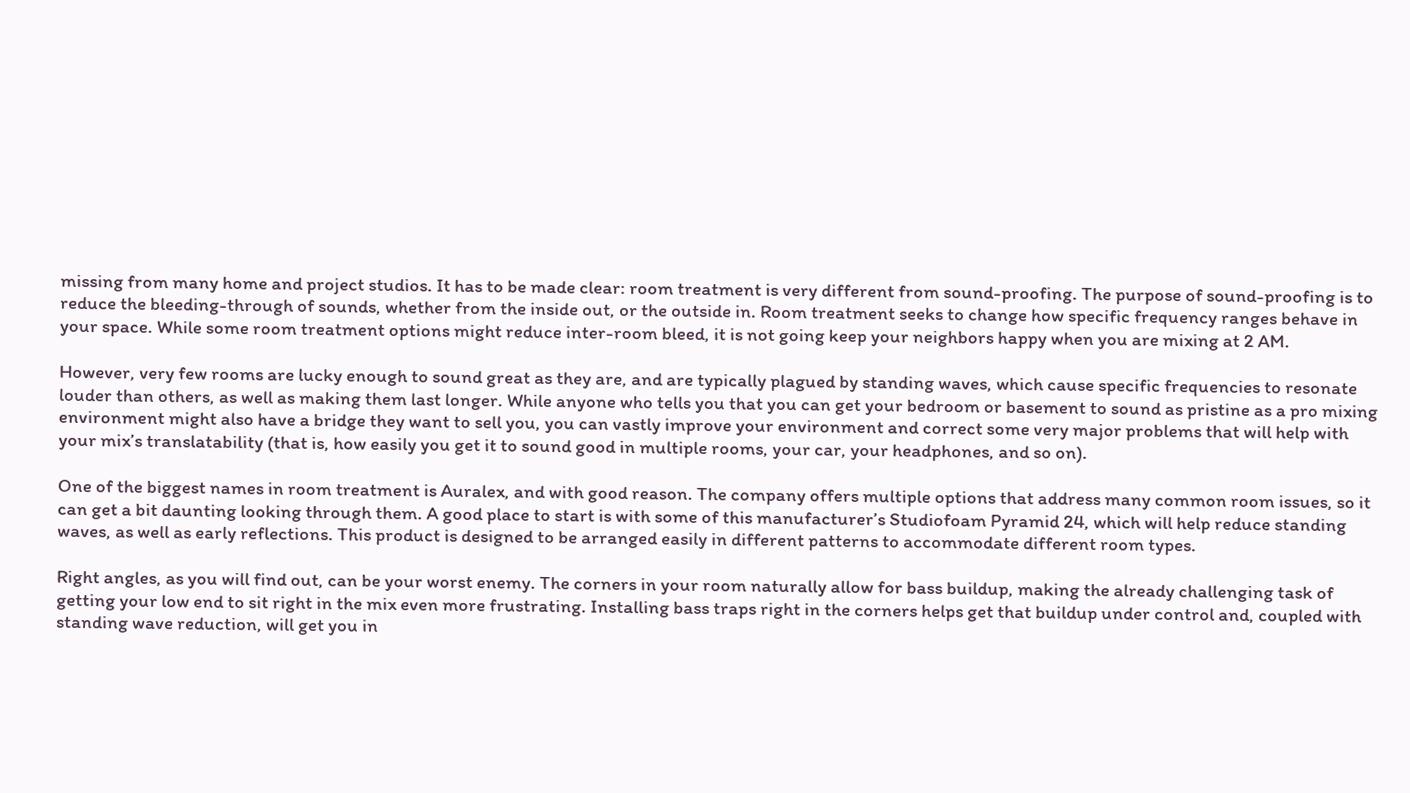missing from many home and project studios. It has to be made clear: room treatment is very different from sound-proofing. The purpose of sound-proofing is to reduce the bleeding-through of sounds, whether from the inside out, or the outside in. Room treatment seeks to change how specific frequency ranges behave in your space. While some room treatment options might reduce inter-room bleed, it is not going keep your neighbors happy when you are mixing at 2 AM.

However, very few rooms are lucky enough to sound great as they are, and are typically plagued by standing waves, which cause specific frequencies to resonate louder than others, as well as making them last longer. While anyone who tells you that you can get your bedroom or basement to sound as pristine as a pro mixing environment might also have a bridge they want to sell you, you can vastly improve your environment and correct some very major problems that will help with your mix’s translatability (that is, how easily you get it to sound good in multiple rooms, your car, your headphones, and so on).

One of the biggest names in room treatment is Auralex, and with good reason. The company offers multiple options that address many common room issues, so it can get a bit daunting looking through them. A good place to start is with some of this manufacturer’s Studiofoam Pyramid 24, which will help reduce standing waves, as well as early reflections. This product is designed to be arranged easily in different patterns to accommodate different room types.

Right angles, as you will find out, can be your worst enemy. The corners in your room naturally allow for bass buildup, making the already challenging task of getting your low end to sit right in the mix even more frustrating. Installing bass traps right in the corners helps get that buildup under control and, coupled with standing wave reduction, will get you in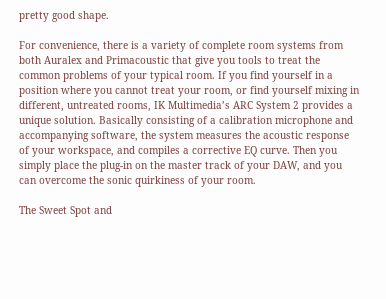pretty good shape.

For convenience, there is a variety of complete room systems from both Auralex and Primacoustic that give you tools to treat the common problems of your typical room. If you find yourself in a position where you cannot treat your room, or find yourself mixing in different, untreated rooms, IK Multimedia’s ARC System 2 provides a unique solution. Basically consisting of a calibration microphone and accompanying software, the system measures the acoustic response of your workspace, and compiles a corrective EQ curve. Then you simply place the plug-in on the master track of your DAW, and you can overcome the sonic quirkiness of your room.

The Sweet Spot and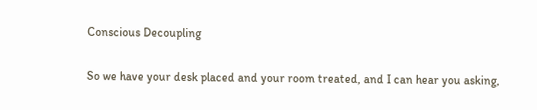Conscious Decoupling

So we have your desk placed and your room treated, and I can hear you asking,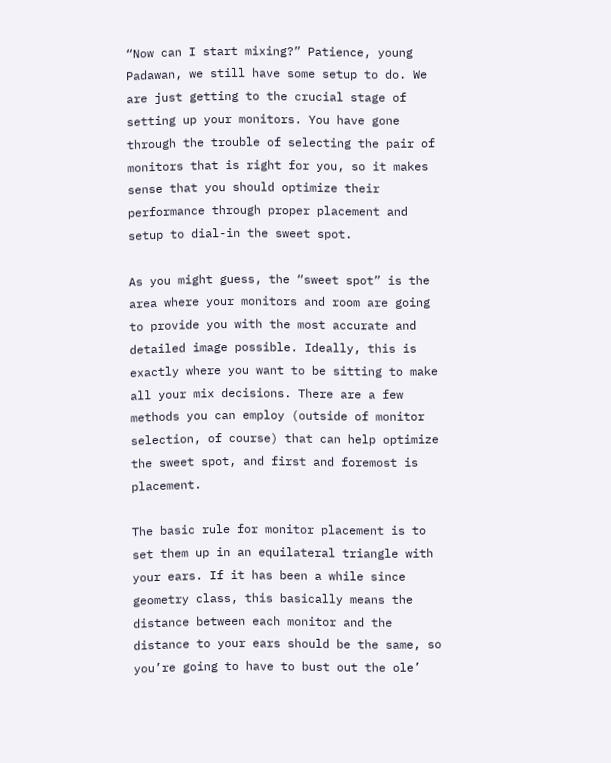“Now can I start mixing?” Patience, young Padawan, we still have some setup to do. We are just getting to the crucial stage of setting up your monitors. You have gone through the trouble of selecting the pair of monitors that is right for you, so it makes sense that you should optimize their performance through proper placement and setup to dial-in the sweet spot.

As you might guess, the “sweet spot” is the area where your monitors and room are going to provide you with the most accurate and detailed image possible. Ideally, this is exactly where you want to be sitting to make all your mix decisions. There are a few methods you can employ (outside of monitor selection, of course) that can help optimize the sweet spot, and first and foremost is placement.

The basic rule for monitor placement is to set them up in an equilateral triangle with your ears. If it has been a while since geometry class, this basically means the distance between each monitor and the distance to your ears should be the same, so you’re going to have to bust out the ole’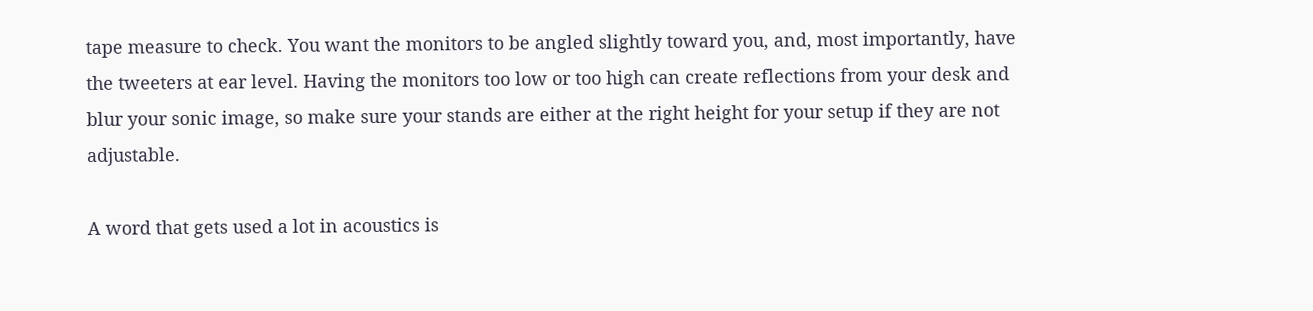tape measure to check. You want the monitors to be angled slightly toward you, and, most importantly, have the tweeters at ear level. Having the monitors too low or too high can create reflections from your desk and blur your sonic image, so make sure your stands are either at the right height for your setup if they are not adjustable.

A word that gets used a lot in acoustics is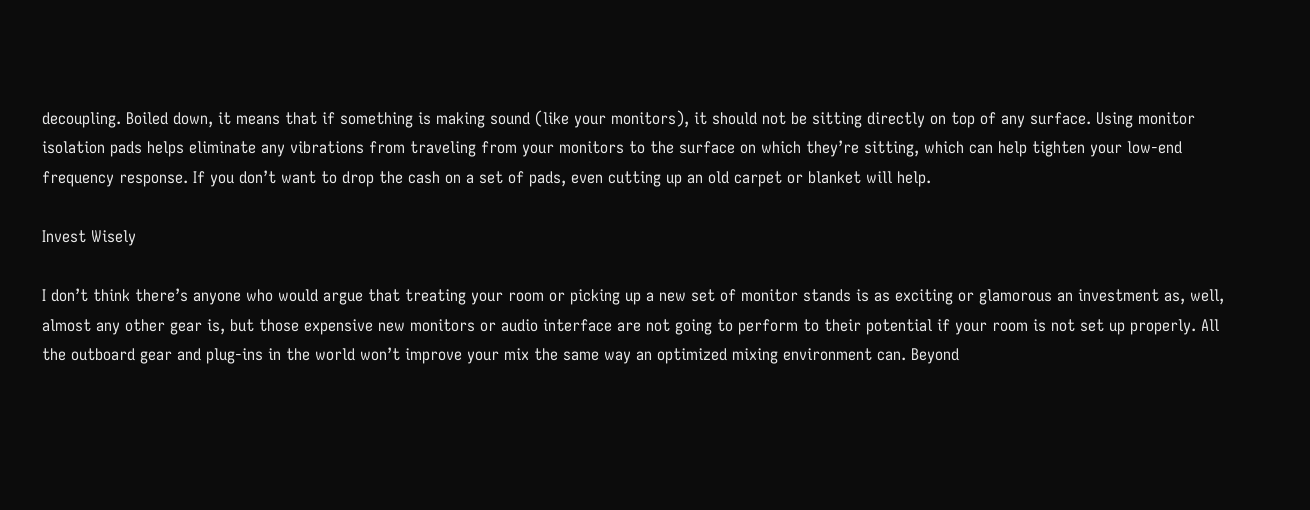decoupling. Boiled down, it means that if something is making sound (like your monitors), it should not be sitting directly on top of any surface. Using monitor isolation pads helps eliminate any vibrations from traveling from your monitors to the surface on which they’re sitting, which can help tighten your low-end frequency response. If you don’t want to drop the cash on a set of pads, even cutting up an old carpet or blanket will help.

Invest Wisely

I don’t think there’s anyone who would argue that treating your room or picking up a new set of monitor stands is as exciting or glamorous an investment as, well, almost any other gear is, but those expensive new monitors or audio interface are not going to perform to their potential if your room is not set up properly. All the outboard gear and plug-ins in the world won’t improve your mix the same way an optimized mixing environment can. Beyond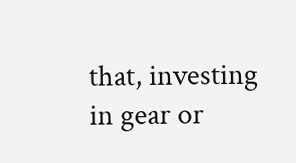that, investing in gear or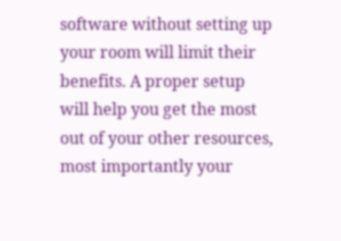software without setting up your room will limit their benefits. A proper setup will help you get the most out of your other resources, most importantly your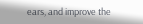ears, and improve the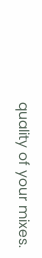quality of your mixes.